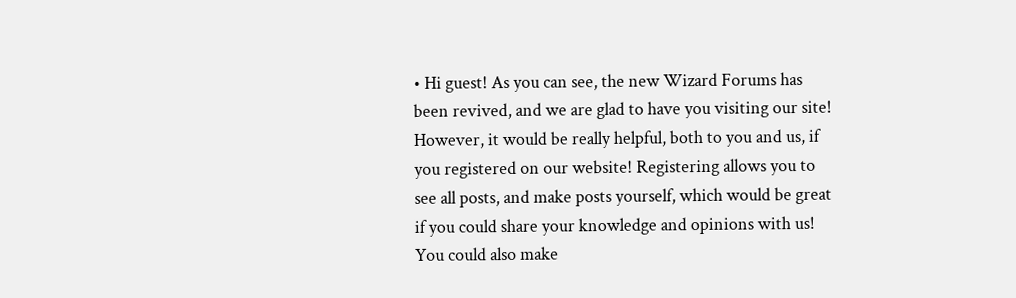• Hi guest! As you can see, the new Wizard Forums has been revived, and we are glad to have you visiting our site! However, it would be really helpful, both to you and us, if you registered on our website! Registering allows you to see all posts, and make posts yourself, which would be great if you could share your knowledge and opinions with us! You could also make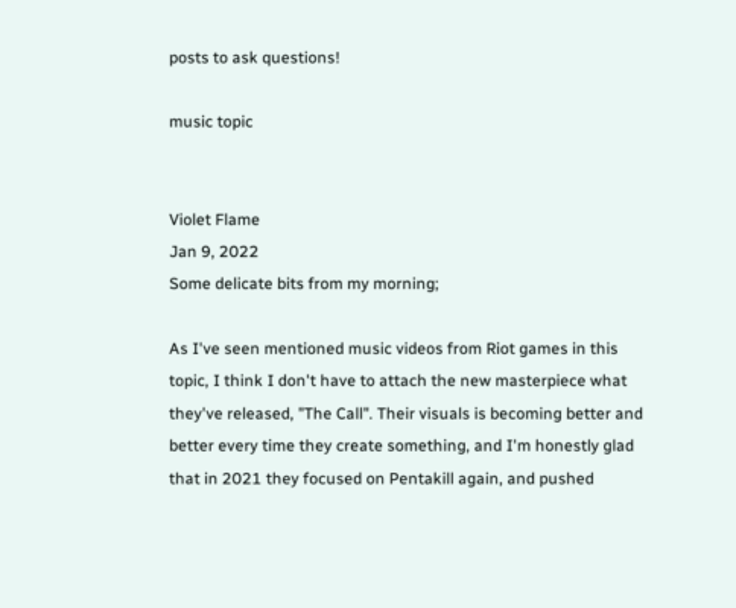posts to ask questions!

music topic


Violet Flame
Jan 9, 2022
Some delicate bits from my morning;

As I've seen mentioned music videos from Riot games in this topic, I think I don't have to attach the new masterpiece what they've released, "The Call". Their visuals is becoming better and better every time they create something, and I'm honestly glad that in 2021 they focused on Pentakill again, and pushed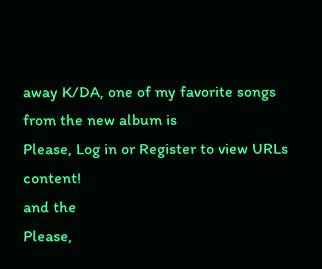away K/DA, one of my favorite songs from the new album is
Please, Log in or Register to view URLs content!
and the
Please,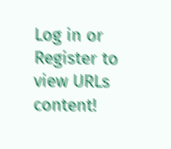Log in or Register to view URLs content!